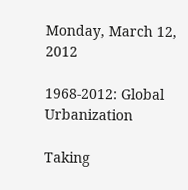Monday, March 12, 2012

1968-2012: Global Urbanization

Taking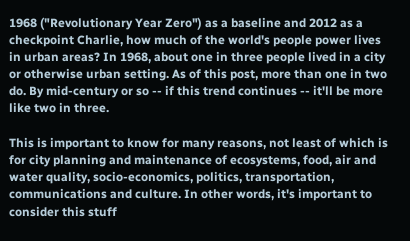1968 ("Revolutionary Year Zero") as a baseline and 2012 as a checkpoint Charlie, how much of the world's people power lives in urban areas? In 1968, about one in three people lived in a city or otherwise urban setting. As of this post, more than one in two do. By mid-century or so -- if this trend continues -- it'll be more like two in three.

This is important to know for many reasons, not least of which is for city planning and maintenance of ecosystems, food, air and water quality, socio-economics, politics, transportation, communications and culture. In other words, it's important to consider this stuff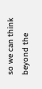so we can think beyond the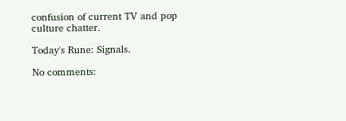confusion of current TV and pop culture chatter.

Today's Rune: Signals.

No comments: